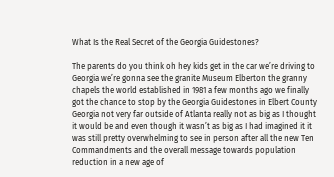What Is the Real Secret of the Georgia Guidestones?

The parents do you think oh hey kids get in the car we’re driving to Georgia we’re gonna see the granite Museum Elberton the granny chapels the world established in 1981 a few months ago we finally got the chance to stop by the Georgia Guidestones in Elbert County Georgia not very far outside of Atlanta really not as big as I thought it would be and even though it wasn’t as big as I had imagined it it was still pretty overwhelming to see in person after all the new Ten Commandments and the overall message towards population reduction in a new age of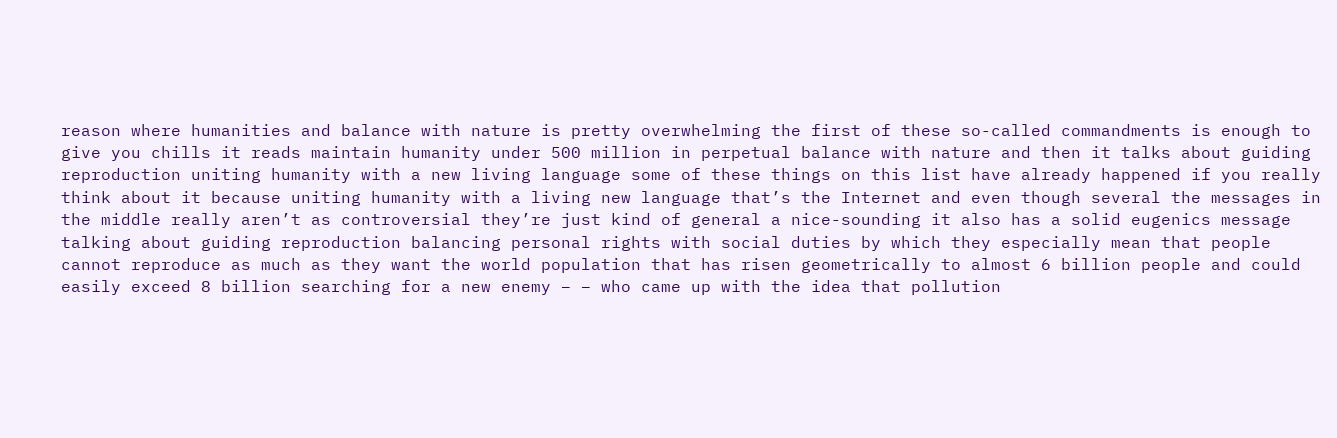reason where humanities and balance with nature is pretty overwhelming the first of these so-called commandments is enough to give you chills it reads maintain humanity under 500 million in perpetual balance with nature and then it talks about guiding reproduction uniting humanity with a new living language some of these things on this list have already happened if you really think about it because uniting humanity with a living new language that’s the Internet and even though several the messages in the middle really aren’t as controversial they’re just kind of general a nice-sounding it also has a solid eugenics message talking about guiding reproduction balancing personal rights with social duties by which they especially mean that people cannot reproduce as much as they want the world population that has risen geometrically to almost 6 billion people and could easily exceed 8 billion searching for a new enemy – – who came up with the idea that pollution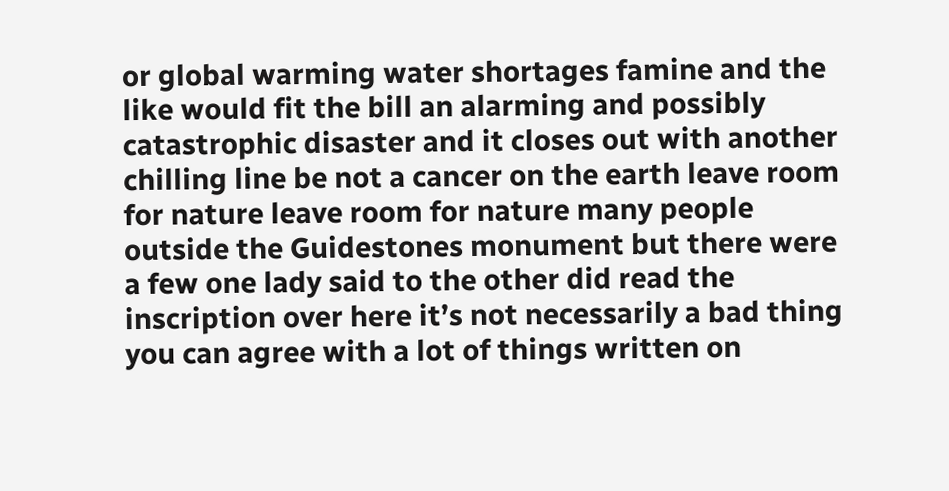or global warming water shortages famine and the like would fit the bill an alarming and possibly catastrophic disaster and it closes out with another chilling line be not a cancer on the earth leave room for nature leave room for nature many people outside the Guidestones monument but there were a few one lady said to the other did read the inscription over here it’s not necessarily a bad thing you can agree with a lot of things written on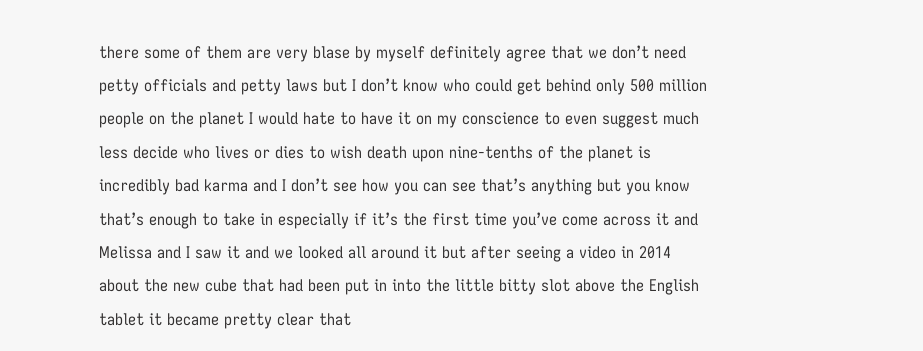there some of them are very blase by myself definitely agree that we don’t need petty officials and petty laws but I don’t know who could get behind only 500 million people on the planet I would hate to have it on my conscience to even suggest much less decide who lives or dies to wish death upon nine-tenths of the planet is incredibly bad karma and I don’t see how you can see that’s anything but you know that’s enough to take in especially if it’s the first time you’ve come across it and Melissa and I saw it and we looked all around it but after seeing a video in 2014 about the new cube that had been put in into the little bitty slot above the English tablet it became pretty clear that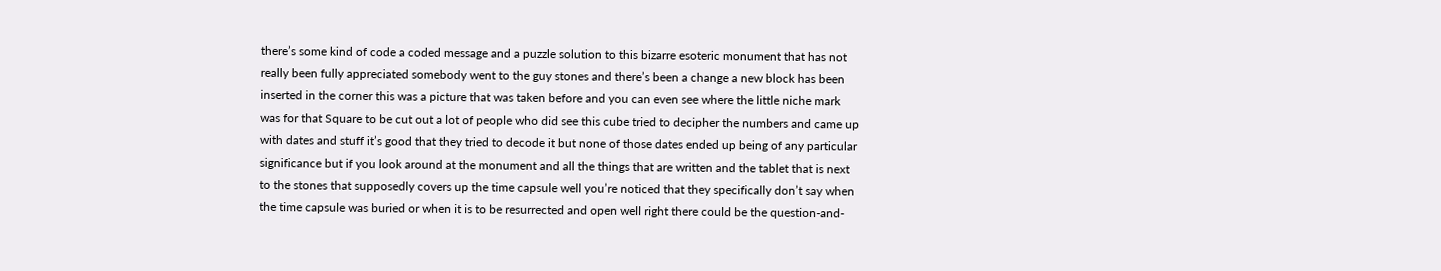there’s some kind of code a coded message and a puzzle solution to this bizarre esoteric monument that has not really been fully appreciated somebody went to the guy stones and there’s been a change a new block has been inserted in the corner this was a picture that was taken before and you can even see where the little niche mark was for that Square to be cut out a lot of people who did see this cube tried to decipher the numbers and came up with dates and stuff it’s good that they tried to decode it but none of those dates ended up being of any particular significance but if you look around at the monument and all the things that are written and the tablet that is next to the stones that supposedly covers up the time capsule well you’re noticed that they specifically don’t say when the time capsule was buried or when it is to be resurrected and open well right there could be the question-and-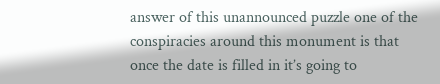answer of this unannounced puzzle one of the conspiracies around this monument is that once the date is filled in it’s going to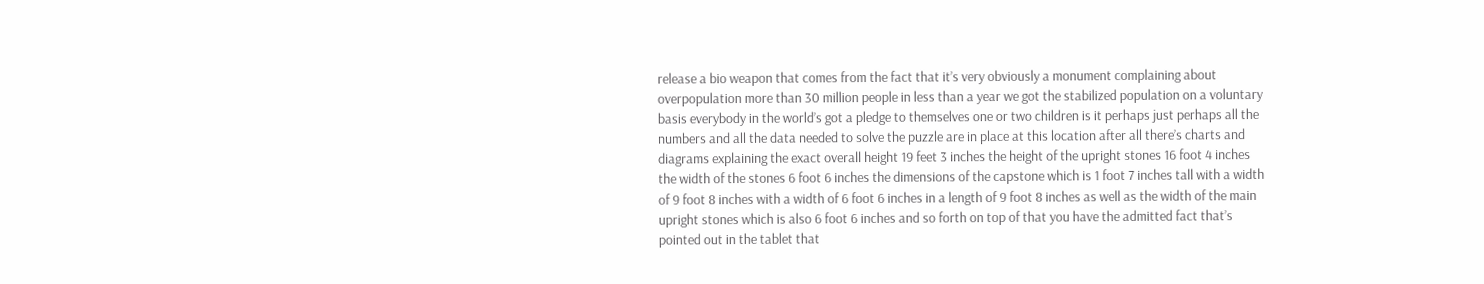release a bio weapon that comes from the fact that it’s very obviously a monument complaining about overpopulation more than 30 million people in less than a year we got the stabilized population on a voluntary basis everybody in the world’s got a pledge to themselves one or two children is it perhaps just perhaps all the numbers and all the data needed to solve the puzzle are in place at this location after all there’s charts and diagrams explaining the exact overall height 19 feet 3 inches the height of the upright stones 16 foot 4 inches the width of the stones 6 foot 6 inches the dimensions of the capstone which is 1 foot 7 inches tall with a width of 9 foot 8 inches with a width of 6 foot 6 inches in a length of 9 foot 8 inches as well as the width of the main upright stones which is also 6 foot 6 inches and so forth on top of that you have the admitted fact that’s pointed out in the tablet that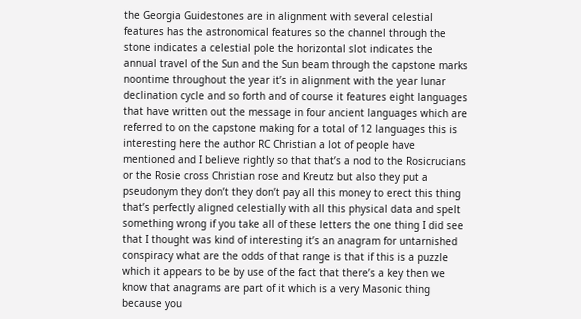the Georgia Guidestones are in alignment with several celestial features has the astronomical features so the channel through the stone indicates a celestial pole the horizontal slot indicates the annual travel of the Sun and the Sun beam through the capstone marks noontime throughout the year it’s in alignment with the year lunar declination cycle and so forth and of course it features eight languages that have written out the message in four ancient languages which are referred to on the capstone making for a total of 12 languages this is interesting here the author RC Christian a lot of people have mentioned and I believe rightly so that that’s a nod to the Rosicrucians or the Rosie cross Christian rose and Kreutz but also they put a pseudonym they don’t they don’t pay all this money to erect this thing that’s perfectly aligned celestially with all this physical data and spelt something wrong if you take all of these letters the one thing I did see that I thought was kind of interesting it’s an anagram for untarnished conspiracy what are the odds of that range is that if this is a puzzle which it appears to be by use of the fact that there’s a key then we know that anagrams are part of it which is a very Masonic thing because you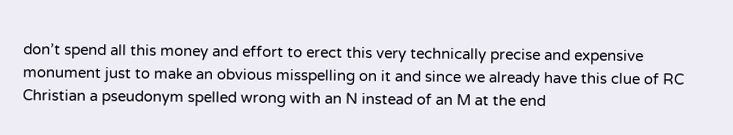don’t spend all this money and effort to erect this very technically precise and expensive monument just to make an obvious misspelling on it and since we already have this clue of RC Christian a pseudonym spelled wrong with an N instead of an M at the end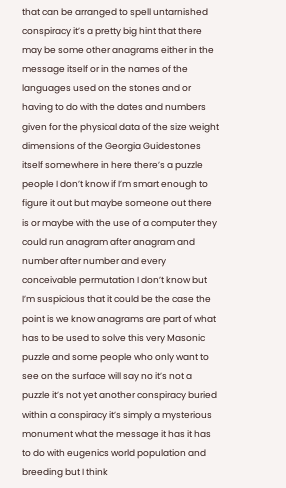that can be arranged to spell untarnished conspiracy it’s a pretty big hint that there may be some other anagrams either in the message itself or in the names of the languages used on the stones and or having to do with the dates and numbers given for the physical data of the size weight dimensions of the Georgia Guidestones itself somewhere in here there’s a puzzle people I don’t know if I’m smart enough to figure it out but maybe someone out there is or maybe with the use of a computer they could run anagram after anagram and number after number and every conceivable permutation I don’t know but I’m suspicious that it could be the case the point is we know anagrams are part of what has to be used to solve this very Masonic puzzle and some people who only want to see on the surface will say no it’s not a puzzle it’s not yet another conspiracy buried within a conspiracy it’s simply a mysterious monument what the message it has it has to do with eugenics world population and breeding but I think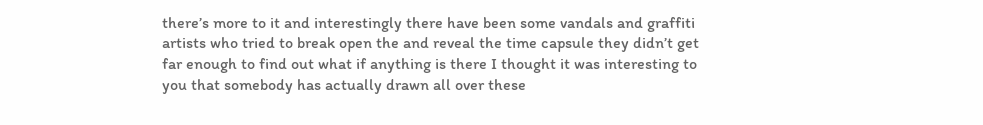there’s more to it and interestingly there have been some vandals and graffiti artists who tried to break open the and reveal the time capsule they didn’t get far enough to find out what if anything is there I thought it was interesting to you that somebody has actually drawn all over these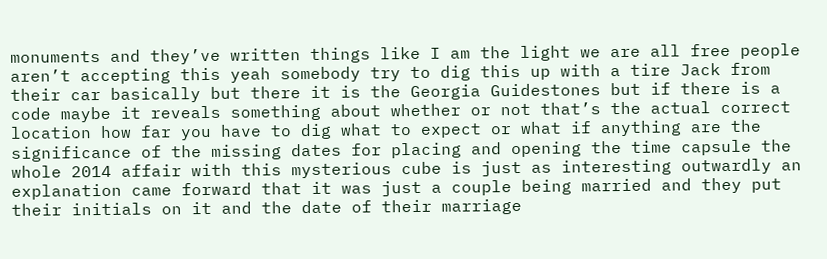monuments and they’ve written things like I am the light we are all free people aren’t accepting this yeah somebody try to dig this up with a tire Jack from their car basically but there it is the Georgia Guidestones but if there is a code maybe it reveals something about whether or not that’s the actual correct location how far you have to dig what to expect or what if anything are the significance of the missing dates for placing and opening the time capsule the whole 2014 affair with this mysterious cube is just as interesting outwardly an explanation came forward that it was just a couple being married and they put their initials on it and the date of their marriage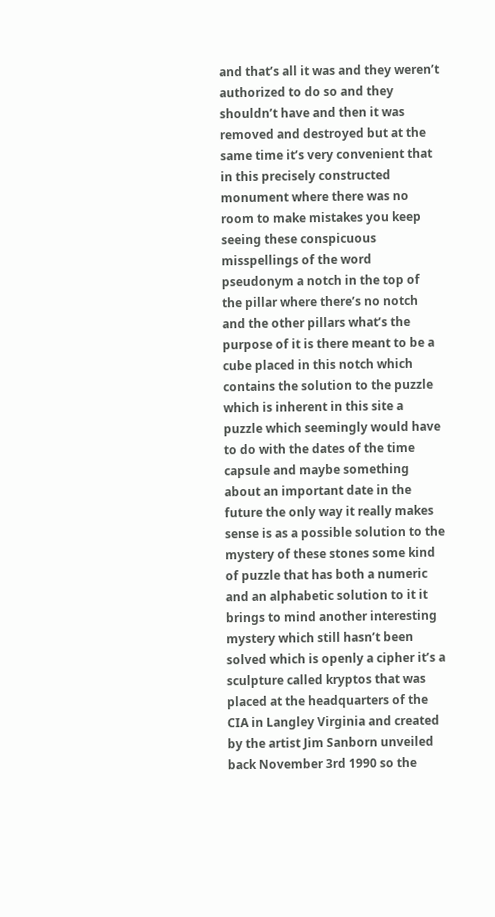and that’s all it was and they weren’t authorized to do so and they shouldn’t have and then it was removed and destroyed but at the same time it’s very convenient that in this precisely constructed monument where there was no room to make mistakes you keep seeing these conspicuous misspellings of the word pseudonym a notch in the top of the pillar where there’s no notch and the other pillars what’s the purpose of it is there meant to be a cube placed in this notch which contains the solution to the puzzle which is inherent in this site a puzzle which seemingly would have to do with the dates of the time capsule and maybe something about an important date in the future the only way it really makes sense is as a possible solution to the mystery of these stones some kind of puzzle that has both a numeric and an alphabetic solution to it it brings to mind another interesting mystery which still hasn’t been solved which is openly a cipher it’s a sculpture called kryptos that was placed at the headquarters of the CIA in Langley Virginia and created by the artist Jim Sanborn unveiled back November 3rd 1990 so the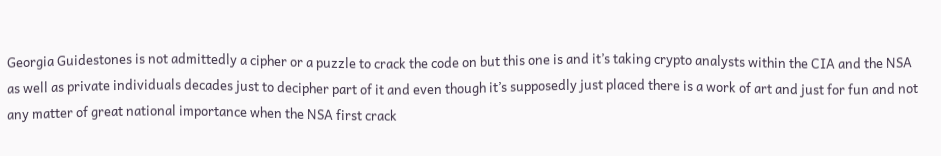Georgia Guidestones is not admittedly a cipher or a puzzle to crack the code on but this one is and it’s taking crypto analysts within the CIA and the NSA as well as private individuals decades just to decipher part of it and even though it’s supposedly just placed there is a work of art and just for fun and not any matter of great national importance when the NSA first crack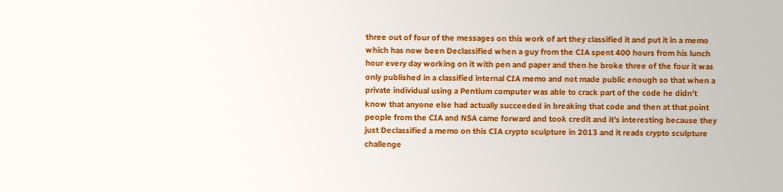three out of four of the messages on this work of art they classified it and put it in a memo which has now been Declassified when a guy from the CIA spent 400 hours from his lunch hour every day working on it with pen and paper and then he broke three of the four it was only published in a classified internal CIA memo and not made public enough so that when a private individual using a Pentium computer was able to crack part of the code he didn’t know that anyone else had actually succeeded in breaking that code and then at that point people from the CIA and NSA came forward and took credit and it’s interesting because they just Declassified a memo on this CIA crypto sculpture in 2013 and it reads crypto sculpture challenge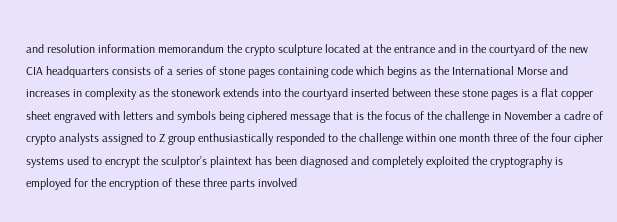and resolution information memorandum the crypto sculpture located at the entrance and in the courtyard of the new CIA headquarters consists of a series of stone pages containing code which begins as the International Morse and increases in complexity as the stonework extends into the courtyard inserted between these stone pages is a flat copper sheet engraved with letters and symbols being ciphered message that is the focus of the challenge in November a cadre of crypto analysts assigned to Z group enthusiastically responded to the challenge within one month three of the four cipher systems used to encrypt the sculptor’s plaintext has been diagnosed and completely exploited the cryptography is employed for the encryption of these three parts involved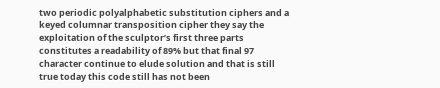two periodic polyalphabetic substitution ciphers and a keyed columnar transposition cipher they say the exploitation of the sculptor’s first three parts constitutes a readability of 89% but that final 97 character continue to elude solution and that is still true today this code still has not been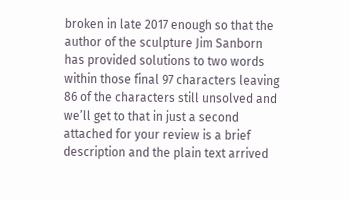broken in late 2017 enough so that the author of the sculpture Jim Sanborn has provided solutions to two words within those final 97 characters leaving 86 of the characters still unsolved and we’ll get to that in just a second attached for your review is a brief description and the plain text arrived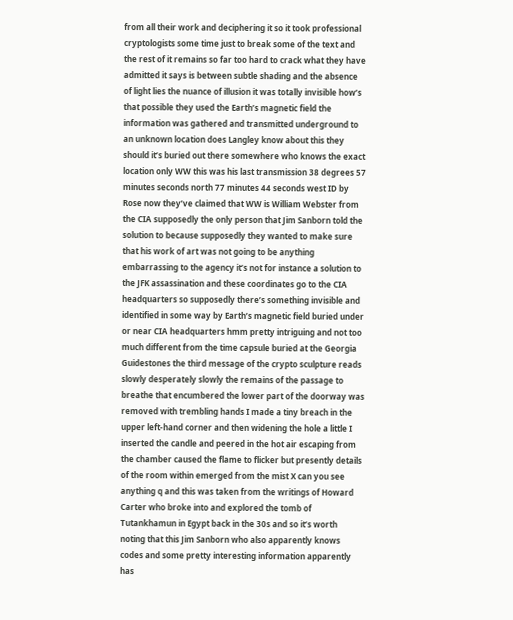from all their work and deciphering it so it took professional cryptologists some time just to break some of the text and the rest of it remains so far too hard to crack what they have admitted it says is between subtle shading and the absence of light lies the nuance of illusion it was totally invisible how’s that possible they used the Earth’s magnetic field the information was gathered and transmitted underground to an unknown location does Langley know about this they should it’s buried out there somewhere who knows the exact location only WW this was his last transmission 38 degrees 57 minutes seconds north 77 minutes 44 seconds west ID by Rose now they’ve claimed that WW is William Webster from the CIA supposedly the only person that Jim Sanborn told the solution to because supposedly they wanted to make sure that his work of art was not going to be anything embarrassing to the agency it’s not for instance a solution to the JFK assassination and these coordinates go to the CIA headquarters so supposedly there’s something invisible and identified in some way by Earth’s magnetic field buried under or near CIA headquarters hmm pretty intriguing and not too much different from the time capsule buried at the Georgia Guidestones the third message of the crypto sculpture reads slowly desperately slowly the remains of the passage to breathe that encumbered the lower part of the doorway was removed with trembling hands I made a tiny breach in the upper left-hand corner and then widening the hole a little I inserted the candle and peered in the hot air escaping from the chamber caused the flame to flicker but presently details of the room within emerged from the mist X can you see anything q and this was taken from the writings of Howard Carter who broke into and explored the tomb of Tutankhamun in Egypt back in the 30s and so it’s worth noting that this Jim Sanborn who also apparently knows codes and some pretty interesting information apparently has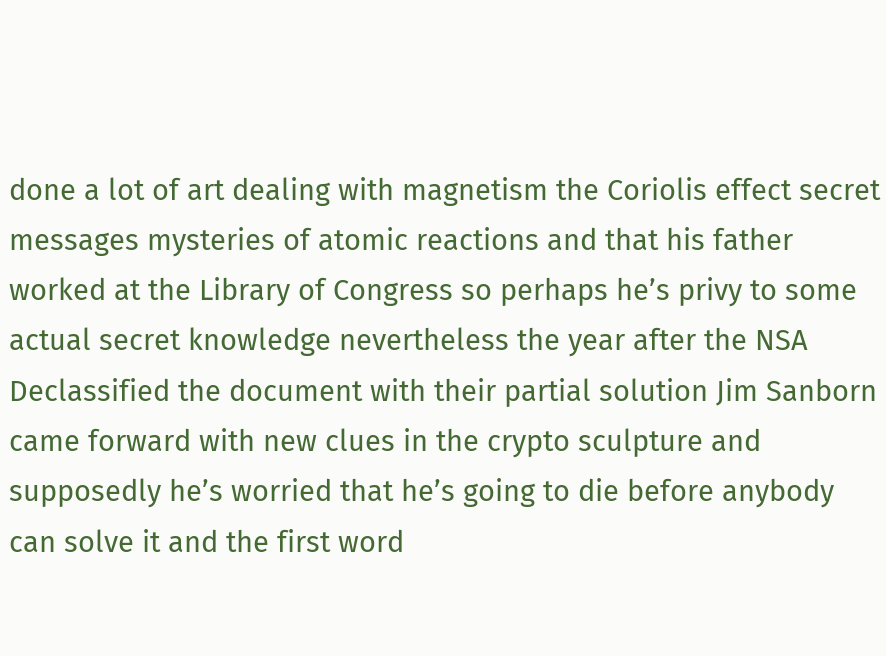done a lot of art dealing with magnetism the Coriolis effect secret messages mysteries of atomic reactions and that his father worked at the Library of Congress so perhaps he’s privy to some actual secret knowledge nevertheless the year after the NSA Declassified the document with their partial solution Jim Sanborn came forward with new clues in the crypto sculpture and supposedly he’s worried that he’s going to die before anybody can solve it and the first word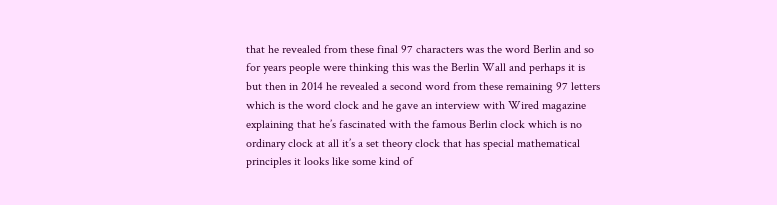that he revealed from these final 97 characters was the word Berlin and so for years people were thinking this was the Berlin Wall and perhaps it is but then in 2014 he revealed a second word from these remaining 97 letters which is the word clock and he gave an interview with Wired magazine explaining that he’s fascinated with the famous Berlin clock which is no ordinary clock at all it’s a set theory clock that has special mathematical principles it looks like some kind of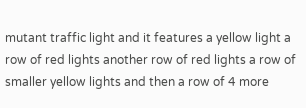mutant traffic light and it features a yellow light a row of red lights another row of red lights a row of smaller yellow lights and then a row of 4 more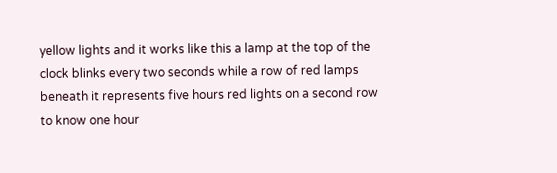yellow lights and it works like this a lamp at the top of the clock blinks every two seconds while a row of red lamps beneath it represents five hours red lights on a second row to know one hour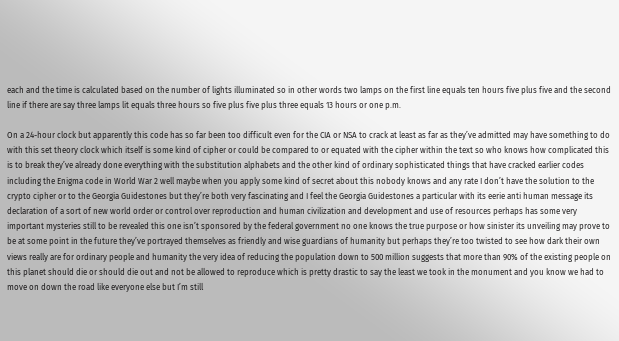each and the time is calculated based on the number of lights illuminated so in other words two lamps on the first line equals ten hours five plus five and the second line if there are say three lamps lit equals three hours so five plus five plus three equals 13 hours or one p.m.

On a 24-hour clock but apparently this code has so far been too difficult even for the CIA or NSA to crack at least as far as they’ve admitted may have something to do with this set theory clock which itself is some kind of cipher or could be compared to or equated with the cipher within the text so who knows how complicated this is to break they’ve already done everything with the substitution alphabets and the other kind of ordinary sophisticated things that have cracked earlier codes including the Enigma code in World War 2 well maybe when you apply some kind of secret about this nobody knows and any rate I don’t have the solution to the crypto cipher or to the Georgia Guidestones but they’re both very fascinating and I feel the Georgia Guidestones a particular with its eerie anti human message its declaration of a sort of new world order or control over reproduction and human civilization and development and use of resources perhaps has some very important mysteries still to be revealed this one isn’t sponsored by the federal government no one knows the true purpose or how sinister its unveiling may prove to be at some point in the future they’ve portrayed themselves as friendly and wise guardians of humanity but perhaps they’re too twisted to see how dark their own views really are for ordinary people and humanity the very idea of reducing the population down to 500 million suggests that more than 90% of the existing people on this planet should die or should die out and not be allowed to reproduce which is pretty drastic to say the least we took in the monument and you know we had to move on down the road like everyone else but I’m still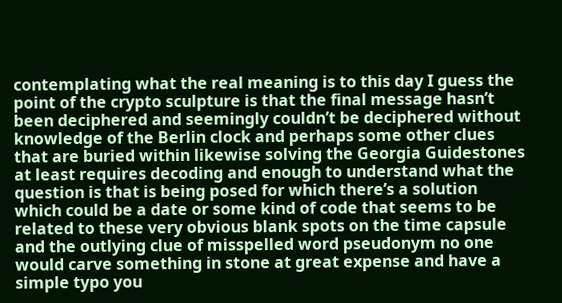contemplating what the real meaning is to this day I guess the point of the crypto sculpture is that the final message hasn’t been deciphered and seemingly couldn’t be deciphered without knowledge of the Berlin clock and perhaps some other clues that are buried within likewise solving the Georgia Guidestones at least requires decoding and enough to understand what the question is that is being posed for which there’s a solution which could be a date or some kind of code that seems to be related to these very obvious blank spots on the time capsule and the outlying clue of misspelled word pseudonym no one would carve something in stone at great expense and have a simple typo you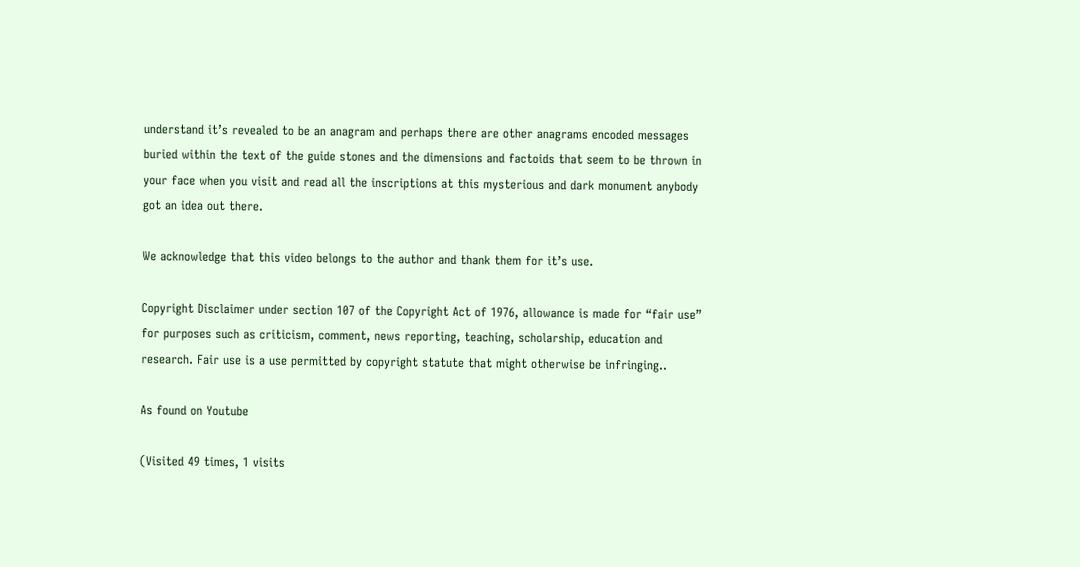understand it’s revealed to be an anagram and perhaps there are other anagrams encoded messages buried within the text of the guide stones and the dimensions and factoids that seem to be thrown in your face when you visit and read all the inscriptions at this mysterious and dark monument anybody got an idea out there.

We acknowledge that this video belongs to the author and thank them for it’s use.

Copyright Disclaimer under section 107 of the Copyright Act of 1976, allowance is made for “fair use” for purposes such as criticism, comment, news reporting, teaching, scholarship, education and research. Fair use is a use permitted by copyright statute that might otherwise be infringing..

As found on Youtube

(Visited 49 times, 1 visits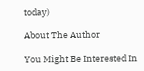today)

About The Author

You Might Be Interested In